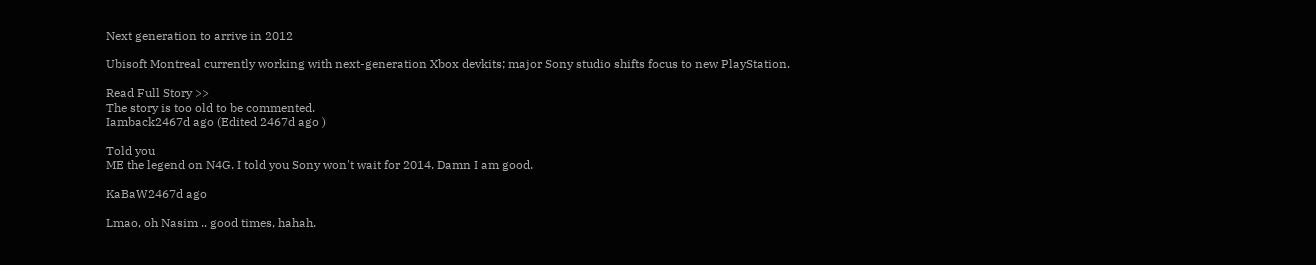Next generation to arrive in 2012

Ubisoft Montreal currently working with next-generation Xbox devkits; major Sony studio shifts focus to new PlayStation.

Read Full Story >>
The story is too old to be commented.
Iamback2467d ago (Edited 2467d ago )

Told you
ME the legend on N4G. I told you Sony won't wait for 2014. Damn I am good.

KaBaW2467d ago

Lmao, oh Nasim .. good times, hahah.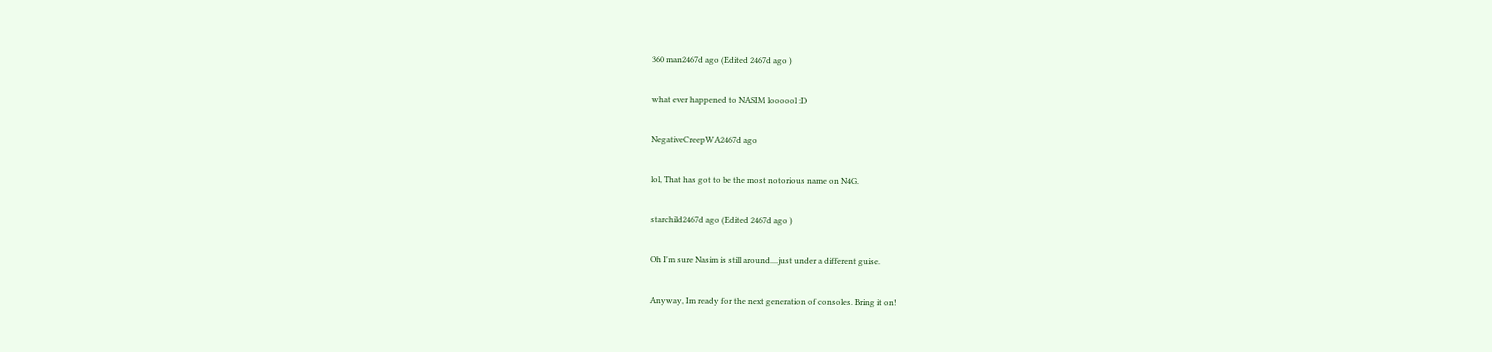360 man2467d ago (Edited 2467d ago )

what ever happened to NASIM loooool :D

NegativeCreepWA2467d ago

lol, That has got to be the most notorious name on N4G.

starchild2467d ago (Edited 2467d ago )

Oh I'm sure Nasim is still around....just under a different guise.

Anyway, Im ready for the next generation of consoles. Bring it on!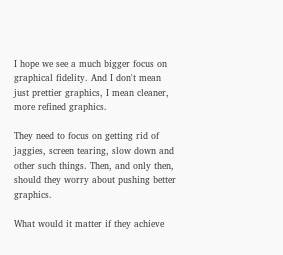I hope we see a much bigger focus on graphical fidelity. And I don't mean just prettier graphics, I mean cleaner, more refined graphics.

They need to focus on getting rid of jaggies, screen tearing, slow down and other such things. Then, and only then, should they worry about pushing better graphics.

What would it matter if they achieve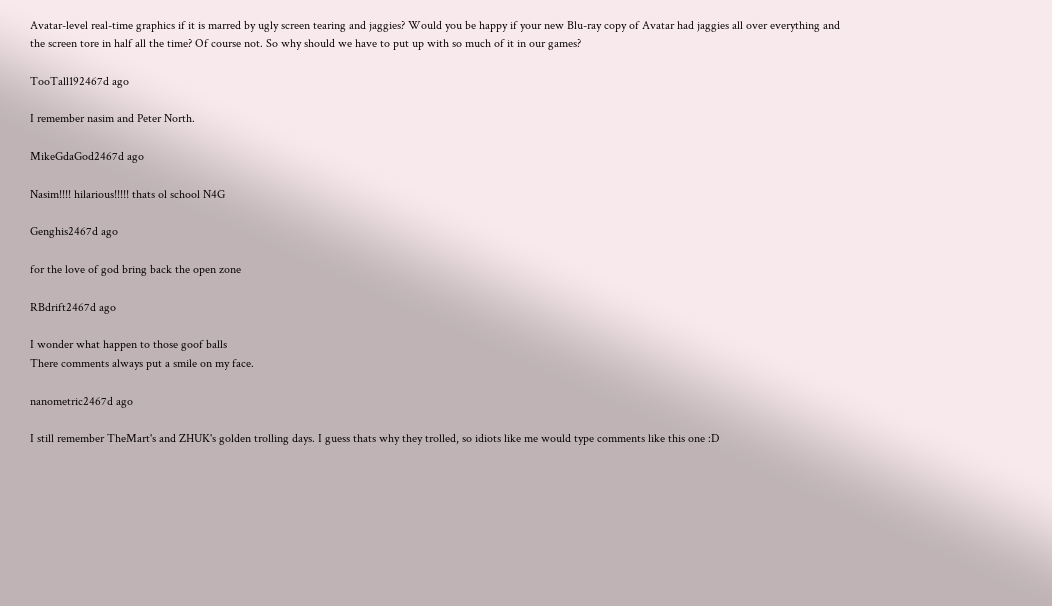Avatar-level real-time graphics if it is marred by ugly screen tearing and jaggies? Would you be happy if your new Blu-ray copy of Avatar had jaggies all over everything and the screen tore in half all the time? Of course not. So why should we have to put up with so much of it in our games?

TooTall192467d ago

I remember nasim and Peter North.

MikeGdaGod2467d ago

Nasim!!!! hilarious!!!!! thats ol school N4G

Genghis2467d ago

for the love of god bring back the open zone

RBdrift2467d ago

I wonder what happen to those goof balls
There comments always put a smile on my face.

nanometric2467d ago

I still remember TheMart's and ZHUK's golden trolling days. I guess thats why they trolled, so idiots like me would type comments like this one :D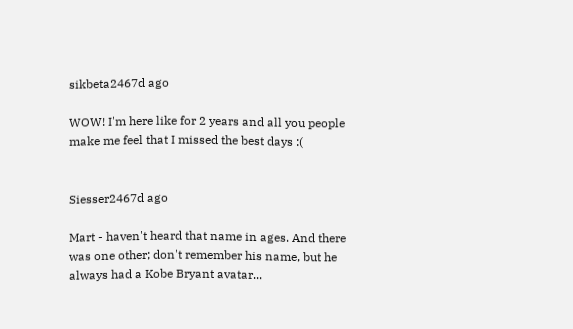sikbeta2467d ago

WOW! I'm here like for 2 years and all you people make me feel that I missed the best days :(


Siesser2467d ago

Mart - haven't heard that name in ages. And there was one other; don't remember his name, but he always had a Kobe Bryant avatar...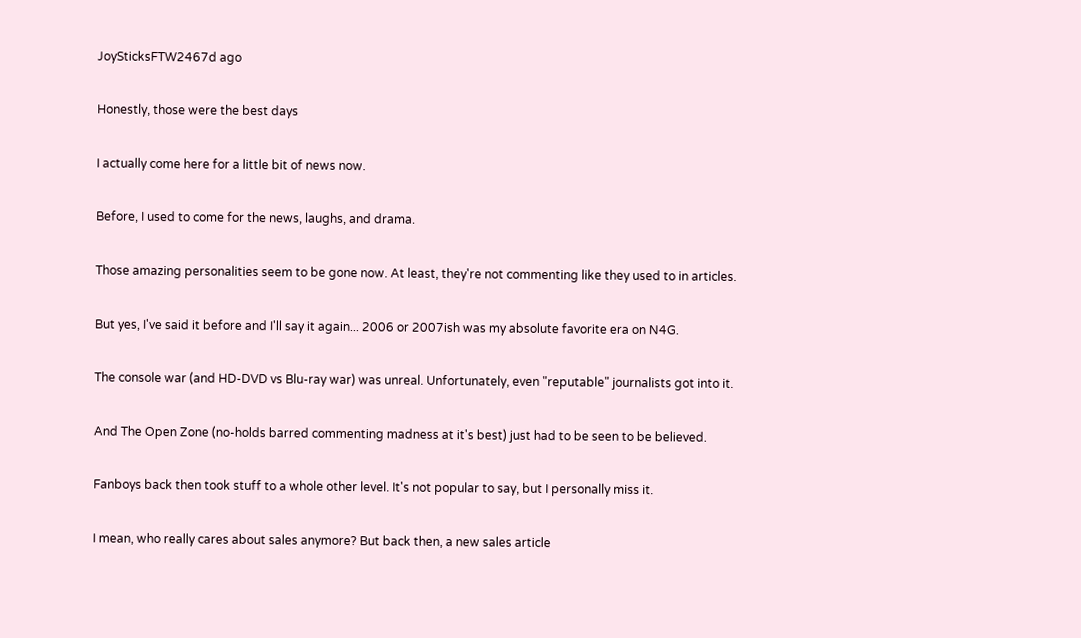JoySticksFTW2467d ago

Honestly, those were the best days

I actually come here for a little bit of news now.

Before, I used to come for the news, laughs, and drama.

Those amazing personalities seem to be gone now. At least, they're not commenting like they used to in articles.

But yes, I've said it before and I'll say it again... 2006 or 2007ish was my absolute favorite era on N4G.

The console war (and HD-DVD vs Blu-ray war) was unreal. Unfortunately, even "reputable" journalists got into it.

And The Open Zone (no-holds barred commenting madness at it's best) just had to be seen to be believed.

Fanboys back then took stuff to a whole other level. It's not popular to say, but I personally miss it.

I mean, who really cares about sales anymore? But back then, a new sales article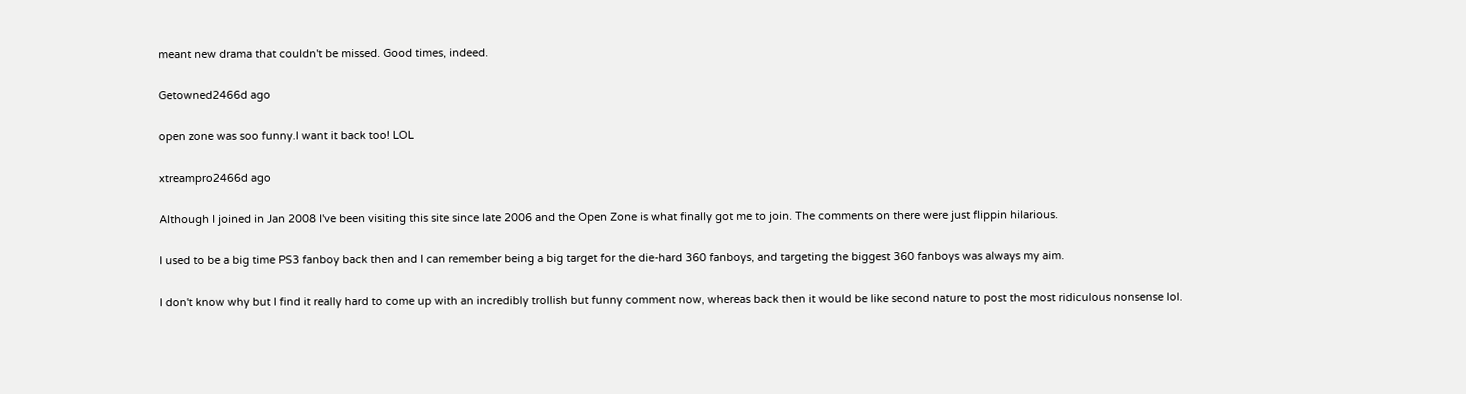meant new drama that couldn't be missed. Good times, indeed.

Getowned2466d ago

open zone was soo funny.I want it back too! LOL

xtreampro2466d ago

Although I joined in Jan 2008 I've been visiting this site since late 2006 and the Open Zone is what finally got me to join. The comments on there were just flippin hilarious.

I used to be a big time PS3 fanboy back then and I can remember being a big target for the die-hard 360 fanboys, and targeting the biggest 360 fanboys was always my aim.

I don't know why but I find it really hard to come up with an incredibly trollish but funny comment now, whereas back then it would be like second nature to post the most ridiculous nonsense lol.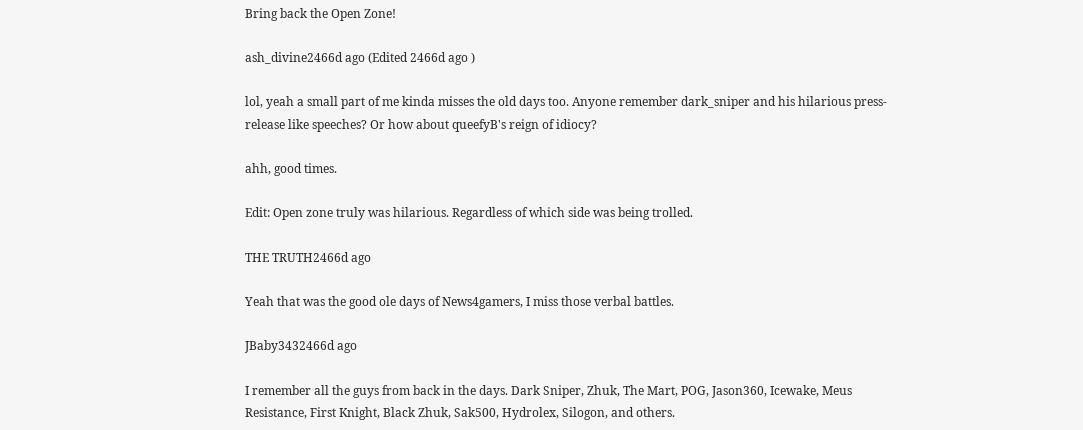Bring back the Open Zone!

ash_divine2466d ago (Edited 2466d ago )

lol, yeah a small part of me kinda misses the old days too. Anyone remember dark_sniper and his hilarious press-release like speeches? Or how about queefyB's reign of idiocy?

ahh, good times.

Edit: Open zone truly was hilarious. Regardless of which side was being trolled.

THE TRUTH2466d ago

Yeah that was the good ole days of News4gamers, I miss those verbal battles.

JBaby3432466d ago

I remember all the guys from back in the days. Dark Sniper, Zhuk, The Mart, POG, Jason360, Icewake, Meus Resistance, First Knight, Black Zhuk, Sak500, Hydrolex, Silogon, and others.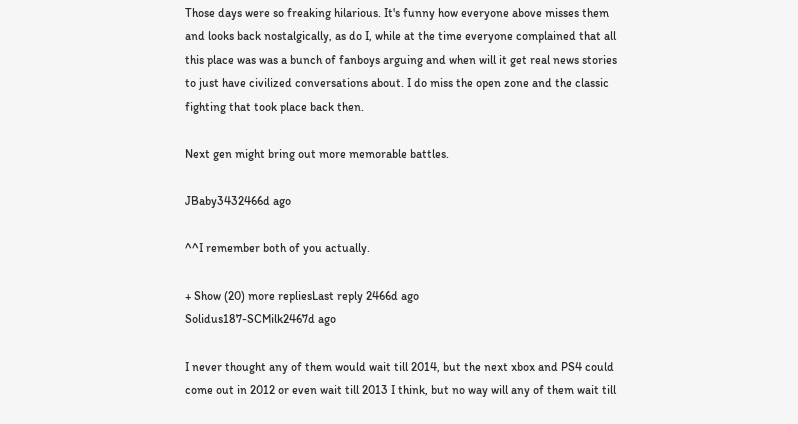Those days were so freaking hilarious. It's funny how everyone above misses them and looks back nostalgically, as do I, while at the time everyone complained that all this place was was a bunch of fanboys arguing and when will it get real news stories to just have civilized conversations about. I do miss the open zone and the classic fighting that took place back then.

Next gen might bring out more memorable battles.

JBaby3432466d ago

^^I remember both of you actually.

+ Show (20) more repliesLast reply 2466d ago
Solidus187-SCMilk2467d ago

I never thought any of them would wait till 2014, but the next xbox and PS4 could come out in 2012 or even wait till 2013 I think, but no way will any of them wait till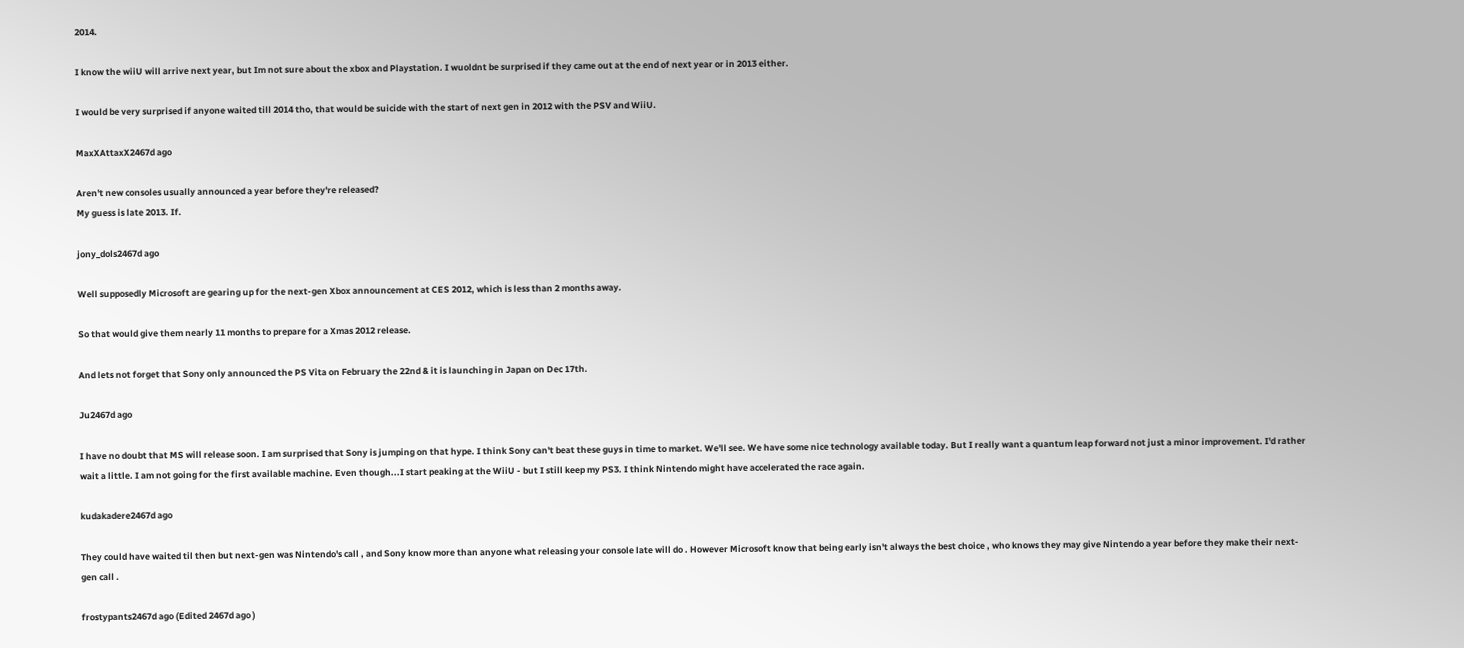2014.

I know the wiiU will arrive next year, but Im not sure about the xbox and Playstation. I wuoldnt be surprised if they came out at the end of next year or in 2013 either.

I would be very surprised if anyone waited till 2014 tho, that would be suicide with the start of next gen in 2012 with the PSV and WiiU.

MaxXAttaxX2467d ago

Aren't new consoles usually announced a year before they're released?
My guess is late 2013. If.

jony_dols2467d ago

Well supposedly Microsoft are gearing up for the next-gen Xbox announcement at CES 2012, which is less than 2 months away.

So that would give them nearly 11 months to prepare for a Xmas 2012 release.

And lets not forget that Sony only announced the PS Vita on February the 22nd & it is launching in Japan on Dec 17th.

Ju2467d ago

I have no doubt that MS will release soon. I am surprised that Sony is jumping on that hype. I think Sony can't beat these guys in time to market. We'll see. We have some nice technology available today. But I really want a quantum leap forward not just a minor improvement. I'd rather wait a little. I am not going for the first available machine. Even though...I start peaking at the WiiU - but I still keep my PS3. I think Nintendo might have accelerated the race again.

kudakadere2467d ago

They could have waited til then but next-gen was Nintendo's call , and Sony know more than anyone what releasing your console late will do . However Microsoft know that being early isn't always the best choice , who knows they may give Nintendo a year before they make their next-gen call .

frostypants2467d ago (Edited 2467d ago )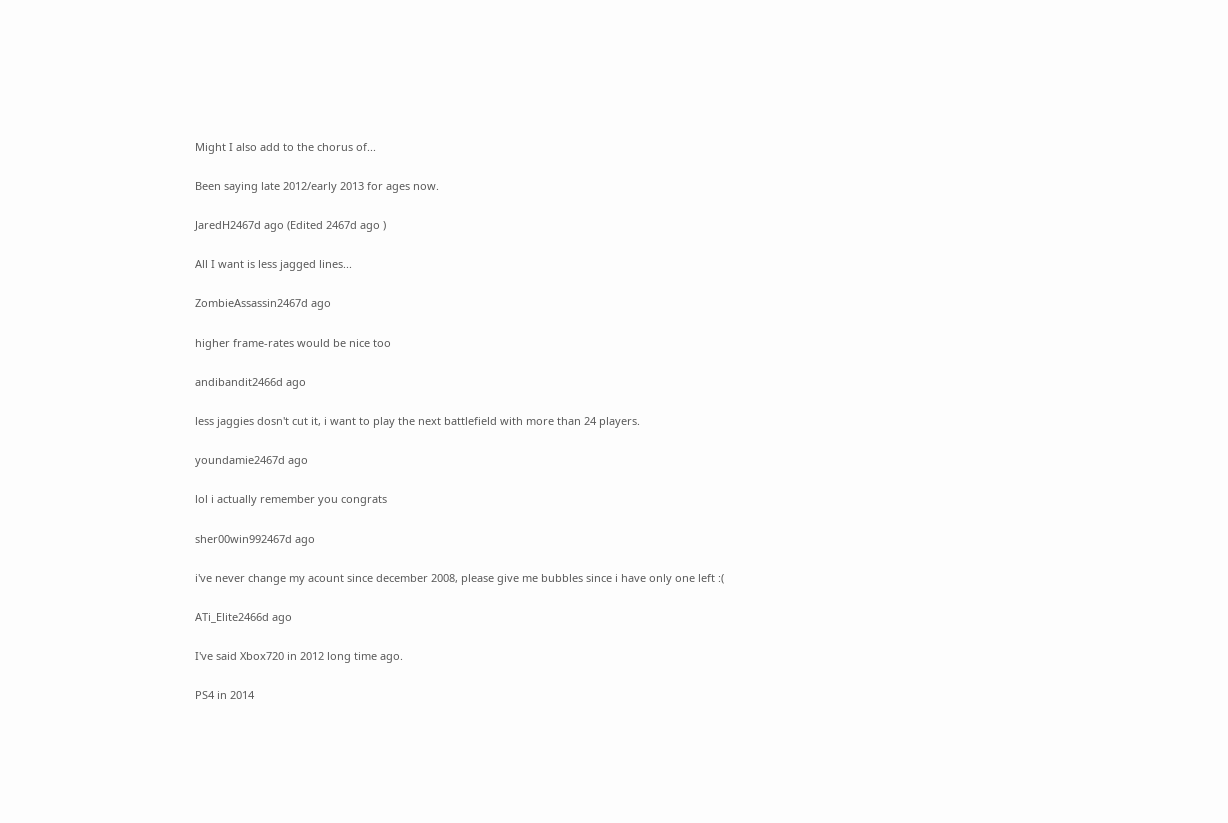Might I also add to the chorus of...

Been saying late 2012/early 2013 for ages now.

JaredH2467d ago (Edited 2467d ago )

All I want is less jagged lines...

ZombieAssassin2467d ago

higher frame-rates would be nice too

andibandit2466d ago

less jaggies dosn't cut it, i want to play the next battlefield with more than 24 players.

youndamie2467d ago

lol i actually remember you congrats

sher00win992467d ago

i've never change my acount since december 2008, please give me bubbles since i have only one left :(

ATi_Elite2466d ago

I've said Xbox720 in 2012 long time ago.

PS4 in 2014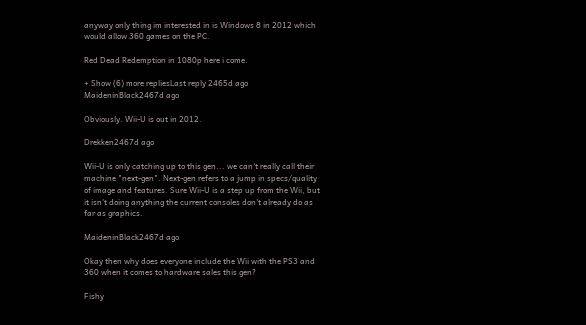anyway only thing im interested in is Windows 8 in 2012 which would allow 360 games on the PC.

Red Dead Redemption in 1080p here i come.

+ Show (6) more repliesLast reply 2465d ago
MaideninBlack2467d ago

Obviously. Wii-U is out in 2012.

Drekken2467d ago

Wii-U is only catching up to this gen... we can't really call their machine "next-gen". Next-gen refers to a jump in specs/quality of image and features. Sure Wii-U is a step up from the Wii, but it isn't doing anything the current consoles don't already do as far as graphics.

MaideninBlack2467d ago

Okay then why does everyone include the Wii with the PS3 and 360 when it comes to hardware sales this gen?

Fishy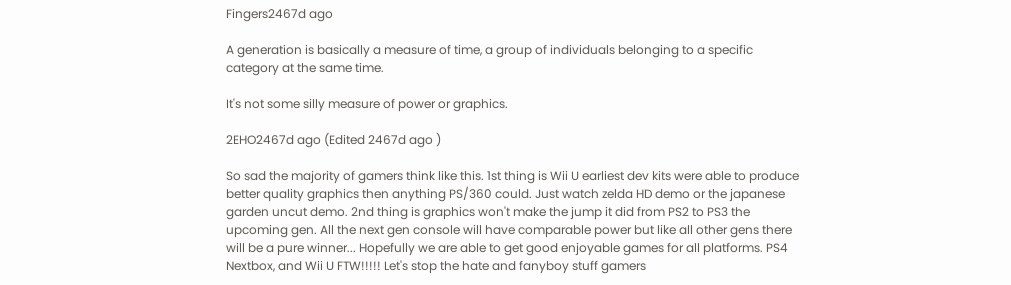Fingers2467d ago

A generation is basically a measure of time, a group of individuals belonging to a specific category at the same time.

It's not some silly measure of power or graphics.

2EHO2467d ago (Edited 2467d ago )

So sad the majority of gamers think like this. 1st thing is Wii U earliest dev kits were able to produce better quality graphics then anything PS/360 could. Just watch zelda HD demo or the japanese garden uncut demo. 2nd thing is graphics won't make the jump it did from PS2 to PS3 the upcoming gen. All the next gen console will have comparable power but like all other gens there will be a pure winner... Hopefully we are able to get good enjoyable games for all platforms. PS4 Nextbox, and Wii U FTW!!!!! Let's stop the hate and fanyboy stuff gamers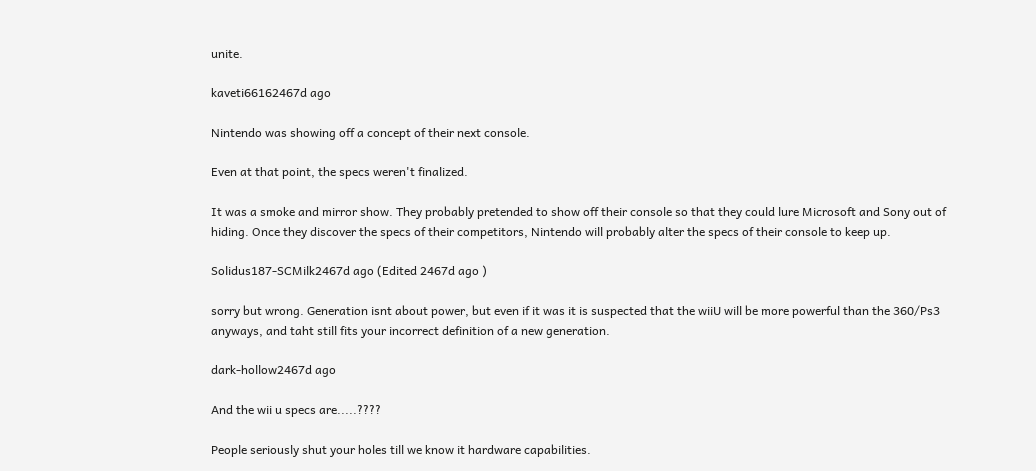unite.

kaveti66162467d ago

Nintendo was showing off a concept of their next console.

Even at that point, the specs weren't finalized.

It was a smoke and mirror show. They probably pretended to show off their console so that they could lure Microsoft and Sony out of hiding. Once they discover the specs of their competitors, Nintendo will probably alter the specs of their console to keep up.

Solidus187-SCMilk2467d ago (Edited 2467d ago )

sorry but wrong. Generation isnt about power, but even if it was it is suspected that the wiiU will be more powerful than the 360/Ps3 anyways, and taht still fits your incorrect definition of a new generation.

dark-hollow2467d ago

And the wii u specs are.....????

People seriously shut your holes till we know it hardware capabilities.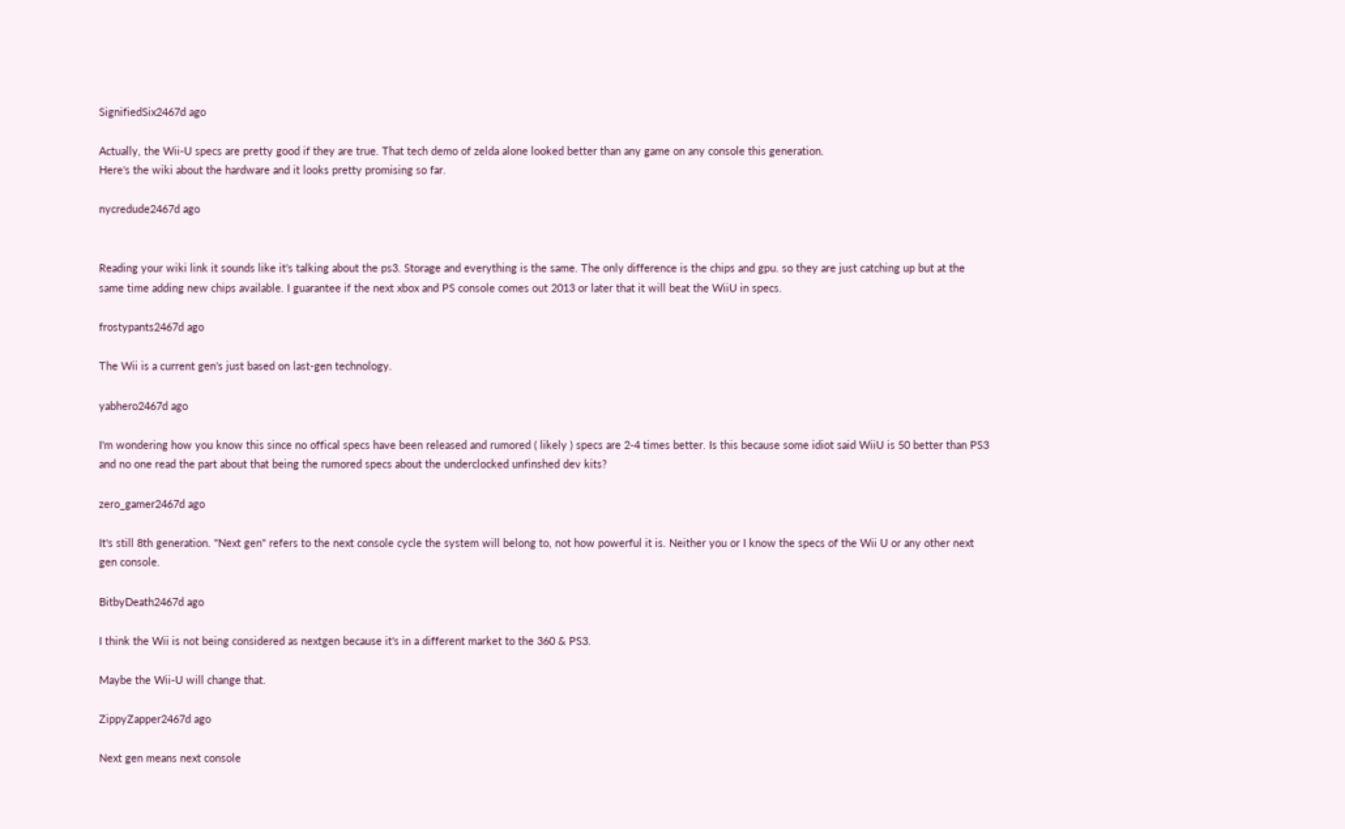SignifiedSix2467d ago

Actually, the Wii-U specs are pretty good if they are true. That tech demo of zelda alone looked better than any game on any console this generation.
Here's the wiki about the hardware and it looks pretty promising so far.

nycredude2467d ago


Reading your wiki link it sounds like it's talking about the ps3. Storage and everything is the same. The only difference is the chips and gpu. so they are just catching up but at the same time adding new chips available. I guarantee if the next xbox and PS console comes out 2013 or later that it will beat the WiiU in specs.

frostypants2467d ago

The Wii is a current gen's just based on last-gen technology.

yabhero2467d ago

I'm wondering how you know this since no offical specs have been released and rumored ( likely ) specs are 2-4 times better. Is this because some idiot said WiiU is 50 better than PS3 and no one read the part about that being the rumored specs about the underclocked unfinshed dev kits?

zero_gamer2467d ago

It's still 8th generation. "Next gen" refers to the next console cycle the system will belong to, not how powerful it is. Neither you or I know the specs of the Wii U or any other next gen console.

BitbyDeath2467d ago

I think the Wii is not being considered as nextgen because it's in a different market to the 360 & PS3.

Maybe the Wii-U will change that.

ZippyZapper2467d ago

Next gen means next console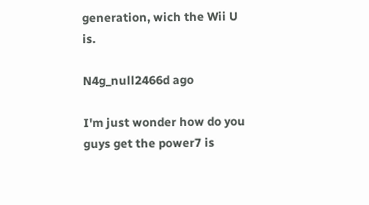generation, wich the Wii U is.

N4g_null2466d ago

I'm just wonder how do you guys get the power7 is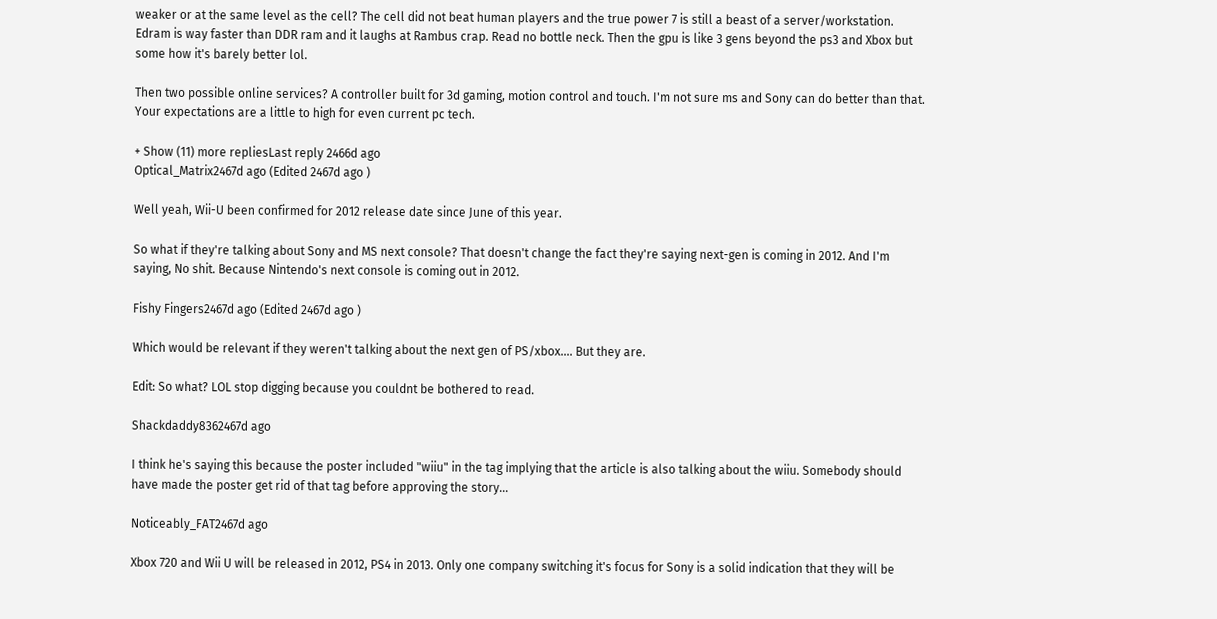weaker or at the same level as the cell? The cell did not beat human players and the true power 7 is still a beast of a server/workstation. Edram is way faster than DDR ram and it laughs at Rambus crap. Read no bottle neck. Then the gpu is like 3 gens beyond the ps3 and Xbox but some how it's barely better lol.

Then two possible online services? A controller built for 3d gaming, motion control and touch. I'm not sure ms and Sony can do better than that. Your expectations are a little to high for even current pc tech.

+ Show (11) more repliesLast reply 2466d ago
Optical_Matrix2467d ago (Edited 2467d ago )

Well yeah, Wii-U been confirmed for 2012 release date since June of this year.

So what if they're talking about Sony and MS next console? That doesn't change the fact they're saying next-gen is coming in 2012. And I'm saying, No shit. Because Nintendo's next console is coming out in 2012.

Fishy Fingers2467d ago (Edited 2467d ago )

Which would be relevant if they weren't talking about the next gen of PS/xbox.... But they are.

Edit: So what? LOL stop digging because you couldnt be bothered to read.

Shackdaddy8362467d ago

I think he's saying this because the poster included "wiiu" in the tag implying that the article is also talking about the wiiu. Somebody should have made the poster get rid of that tag before approving the story...

Noticeably_FAT2467d ago

Xbox 720 and Wii U will be released in 2012, PS4 in 2013. Only one company switching it's focus for Sony is a solid indication that they will be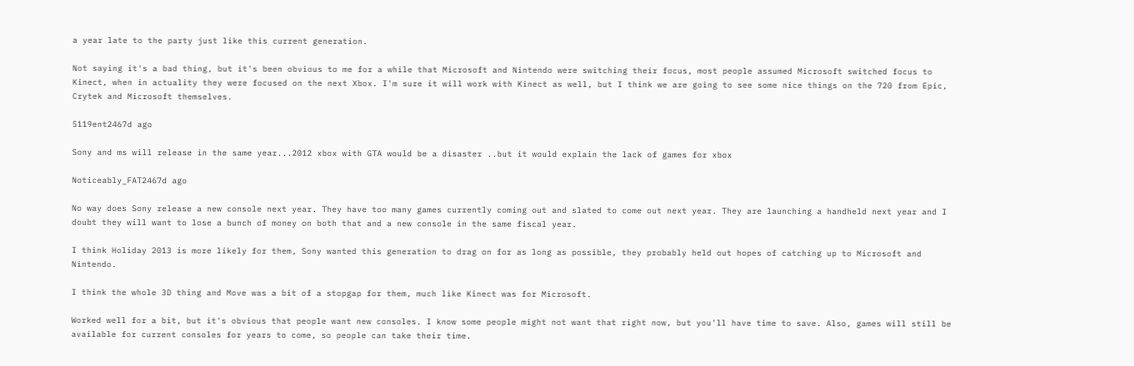a year late to the party just like this current generation.

Not saying it's a bad thing, but it's been obvious to me for a while that Microsoft and Nintendo were switching their focus, most people assumed Microsoft switched focus to Kinect, when in actuality they were focused on the next Xbox. I'm sure it will work with Kinect as well, but I think we are going to see some nice things on the 720 from Epic, Crytek and Microsoft themselves.

5119ent2467d ago

Sony and ms will release in the same year...2012 xbox with GTA would be a disaster ..but it would explain the lack of games for xbox

Noticeably_FAT2467d ago

No way does Sony release a new console next year. They have too many games currently coming out and slated to come out next year. They are launching a handheld next year and I doubt they will want to lose a bunch of money on both that and a new console in the same fiscal year.

I think Holiday 2013 is more likely for them, Sony wanted this generation to drag on for as long as possible, they probably held out hopes of catching up to Microsoft and Nintendo.

I think the whole 3D thing and Move was a bit of a stopgap for them, much like Kinect was for Microsoft.

Worked well for a bit, but it's obvious that people want new consoles. I know some people might not want that right now, but you'll have time to save. Also, games will still be available for current consoles for years to come, so people can take their time.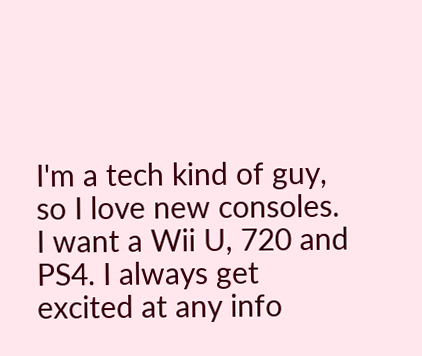I'm a tech kind of guy, so I love new consoles. I want a Wii U, 720 and PS4. I always get excited at any info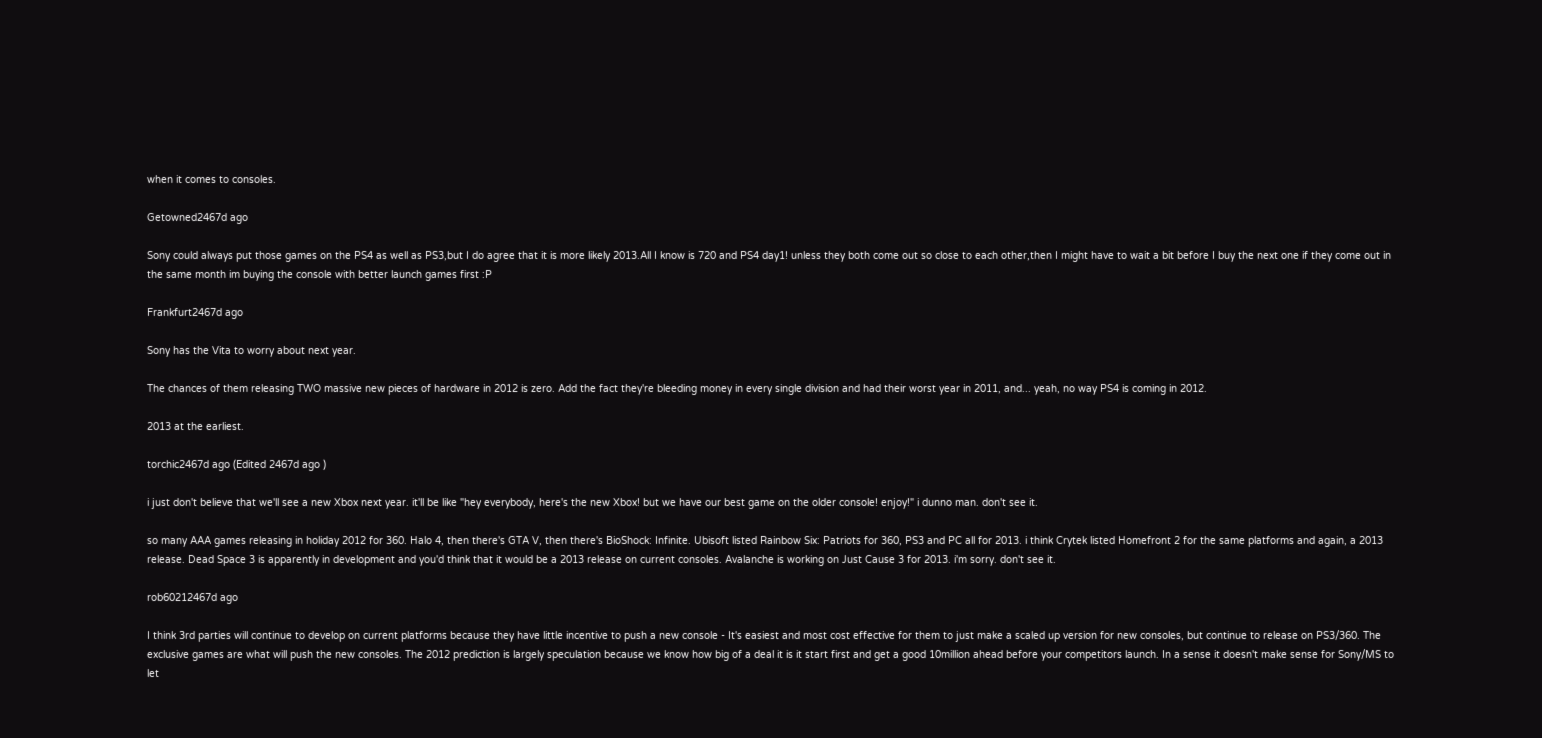when it comes to consoles.

Getowned2467d ago

Sony could always put those games on the PS4 as well as PS3,but I do agree that it is more likely 2013.All I know is 720 and PS4 day1! unless they both come out so close to each other,then I might have to wait a bit before I buy the next one if they come out in the same month im buying the console with better launch games first :P

Frankfurt2467d ago

Sony has the Vita to worry about next year.

The chances of them releasing TWO massive new pieces of hardware in 2012 is zero. Add the fact they're bleeding money in every single division and had their worst year in 2011, and... yeah, no way PS4 is coming in 2012.

2013 at the earliest.

torchic2467d ago (Edited 2467d ago )

i just don't believe that we'll see a new Xbox next year. it'll be like "hey everybody, here's the new Xbox! but we have our best game on the older console! enjoy!" i dunno man. don't see it.

so many AAA games releasing in holiday 2012 for 360. Halo 4, then there's GTA V, then there's BioShock: Infinite. Ubisoft listed Rainbow Six: Patriots for 360, PS3 and PC all for 2013. i think Crytek listed Homefront 2 for the same platforms and again, a 2013 release. Dead Space 3 is apparently in development and you'd think that it would be a 2013 release on current consoles. Avalanche is working on Just Cause 3 for 2013. i'm sorry. don't see it.

rob60212467d ago

I think 3rd parties will continue to develop on current platforms because they have little incentive to push a new console - It's easiest and most cost effective for them to just make a scaled up version for new consoles, but continue to release on PS3/360. The exclusive games are what will push the new consoles. The 2012 prediction is largely speculation because we know how big of a deal it is it start first and get a good 10million ahead before your competitors launch. In a sense it doesn't make sense for Sony/MS to let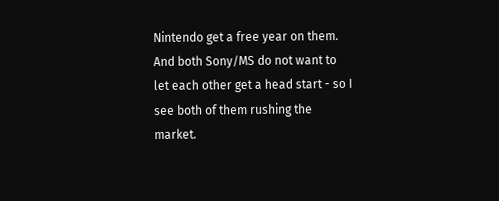Nintendo get a free year on them. And both Sony/MS do not want to let each other get a head start - so I see both of them rushing the market.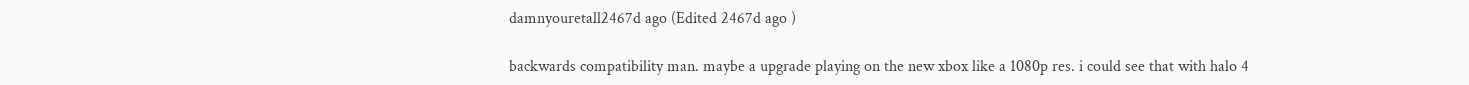damnyouretall2467d ago (Edited 2467d ago )

backwards compatibility man. maybe a upgrade playing on the new xbox like a 1080p res. i could see that with halo 4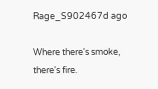Rage_S902467d ago

Where there's smoke, there's fire.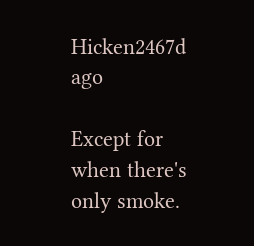Hicken2467d ago

Except for when there's only smoke.